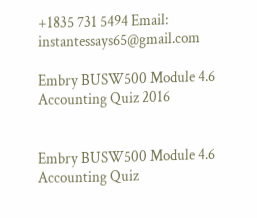+1835 731 5494 Email: instantessays65@gmail.com

Embry BUSW500 Module 4.6 Accounting Quiz 2016


Embry BUSW500 Module 4.6 Accounting Quiz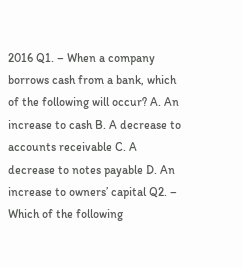2016 Q1. – When a company borrows cash from a bank, which of the following will occur? A. An increase to cash B. A decrease to accounts receivable C. A decrease to notes payable D. An increase to owners’ capital Q2. – Which of the following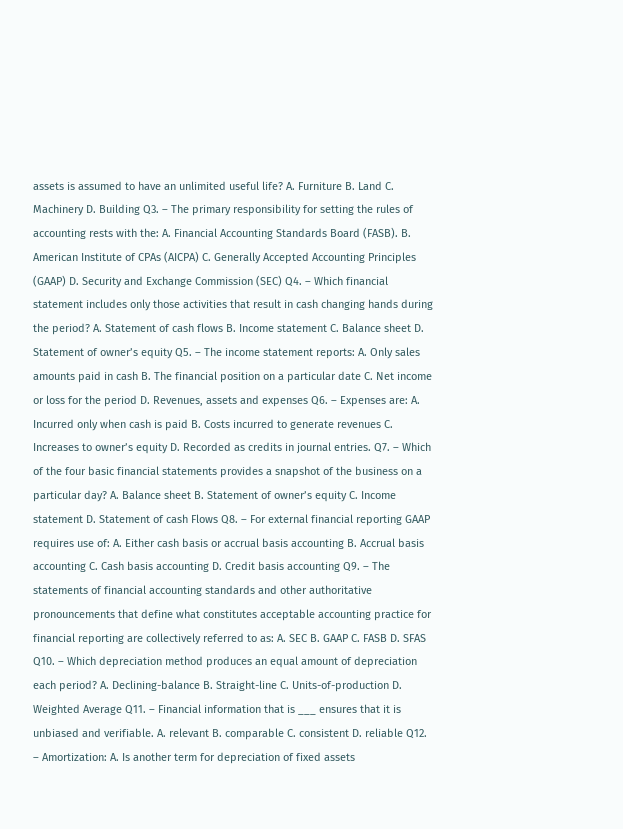assets is assumed to have an unlimited useful life? A. Furniture B. Land C. Machinery D. Building Q3. – The primary responsibility for setting the rules of accounting rests with the: A. Financial Accounting Standards Board (FASB). B. American Institute of CPAs (AICPA) C. Generally Accepted Accounting Principles (GAAP) D. Security and Exchange Commission (SEC) Q4. – Which financial statement includes only those activities that result in cash changing hands during the period? A. Statement of cash flows B. Income statement C. Balance sheet D. Statement of owner’s equity Q5. – The income statement reports: A. Only sales amounts paid in cash B. The financial position on a particular date C. Net income or loss for the period D. Revenues, assets and expenses Q6. – Expenses are: A. Incurred only when cash is paid B. Costs incurred to generate revenues C. Increases to owner’s equity D. Recorded as credits in journal entries. Q7. – Which of the four basic financial statements provides a snapshot of the business on a particular day? A. Balance sheet B. Statement of owner’s equity C. Income statement D. Statement of cash Flows Q8. – For external financial reporting GAAP requires use of: A. Either cash basis or accrual basis accounting B. Accrual basis accounting C. Cash basis accounting D. Credit basis accounting Q9. – The statements of financial accounting standards and other authoritative pronouncements that define what constitutes acceptable accounting practice for financial reporting are collectively referred to as: A. SEC B. GAAP C. FASB D. SFAS Q10. – Which depreciation method produces an equal amount of depreciation each period? A. Declining-balance B. Straight-line C. Units-of-production D. Weighted Average Q11. – Financial information that is ___ ensures that it is unbiased and verifiable. A. relevant B. comparable C. consistent D. reliable Q12. – Amortization: A. Is another term for depreciation of fixed assets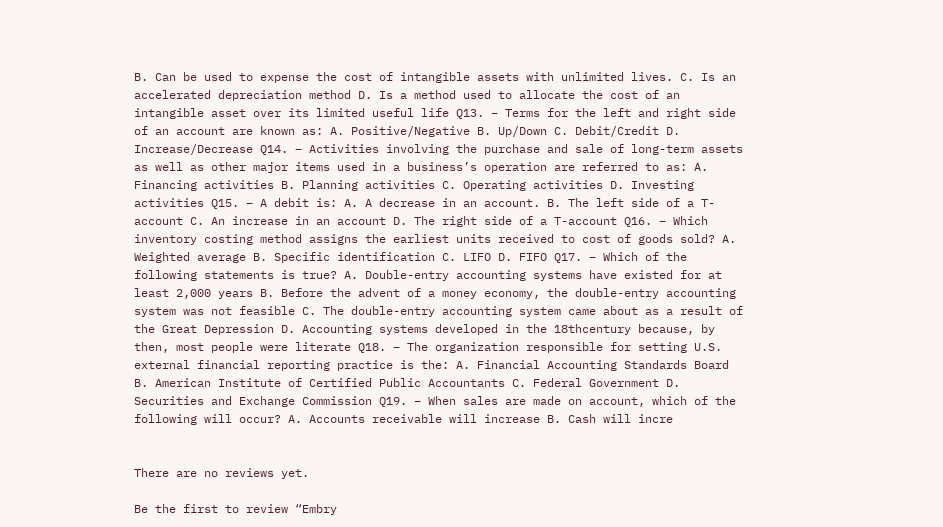B. Can be used to expense the cost of intangible assets with unlimited lives. C. Is an accelerated depreciation method D. Is a method used to allocate the cost of an intangible asset over its limited useful life Q13. – Terms for the left and right side of an account are known as: A. Positive/Negative B. Up/Down C. Debit/Credit D. Increase/Decrease Q14. – Activities involving the purchase and sale of long-term assets as well as other major items used in a business’s operation are referred to as: A. Financing activities B. Planning activities C. Operating activities D. Investing activities Q15. – A debit is: A. A decrease in an account. B. The left side of a T-account C. An increase in an account D. The right side of a T-account Q16. – Which inventory costing method assigns the earliest units received to cost of goods sold? A. Weighted average B. Specific identification C. LIFO D. FIFO Q17. – Which of the following statements is true? A. Double-entry accounting systems have existed for at least 2,000 years B. Before the advent of a money economy, the double-entry accounting system was not feasible C. The double-entry accounting system came about as a result of the Great Depression D. Accounting systems developed in the 18thcentury because, by then, most people were literate Q18. – The organization responsible for setting U.S. external financial reporting practice is the: A. Financial Accounting Standards Board B. American Institute of Certified Public Accountants C. Federal Government D. Securities and Exchange Commission Q19. – When sales are made on account, which of the following will occur? A. Accounts receivable will increase B. Cash will incre


There are no reviews yet.

Be the first to review “Embry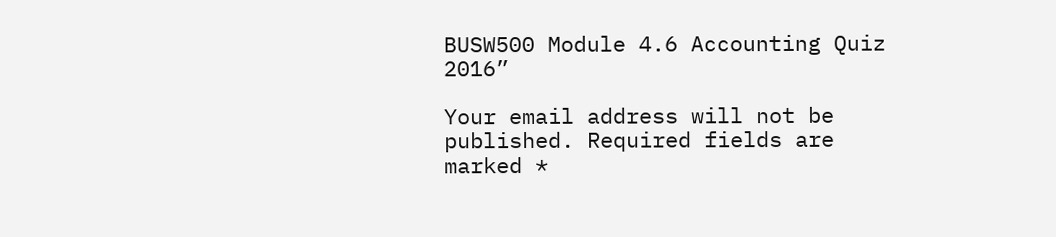BUSW500 Module 4.6 Accounting Quiz 2016”

Your email address will not be published. Required fields are marked *